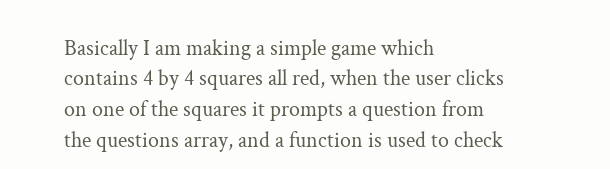Basically I am making a simple game which contains 4 by 4 squares all red, when the user clicks on one of the squares it prompts a question from the questions array, and a function is used to check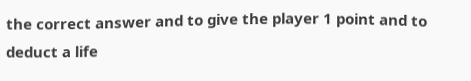the correct answer and to give the player 1 point and to deduct a life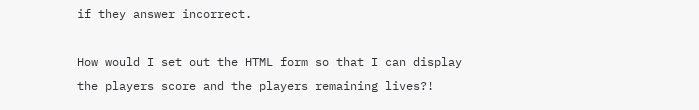if they answer incorrect.

How would I set out the HTML form so that I can display the players score and the players remaining lives?!